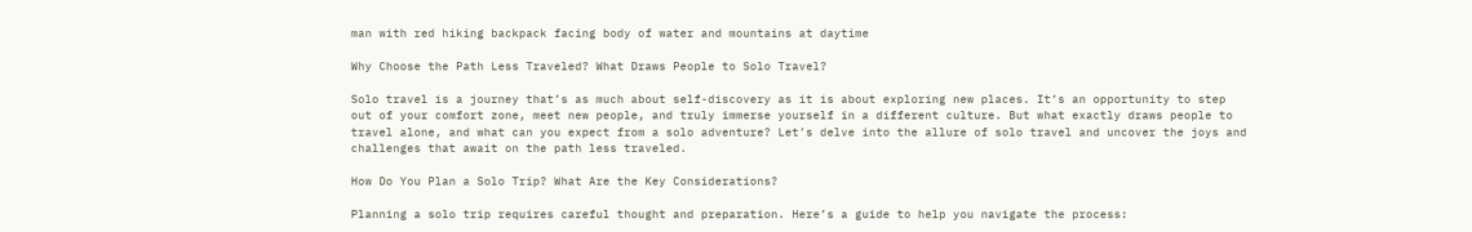man with red hiking backpack facing body of water and mountains at daytime

Why Choose the Path Less Traveled? What Draws People to Solo Travel?

Solo travel is a journey that’s as much about self-discovery as it is about exploring new places. It’s an opportunity to step out of your comfort zone, meet new people, and truly immerse yourself in a different culture. But what exactly draws people to travel alone, and what can you expect from a solo adventure? Let’s delve into the allure of solo travel and uncover the joys and challenges that await on the path less traveled.

How Do You Plan a Solo Trip? What Are the Key Considerations?

Planning a solo trip requires careful thought and preparation. Here’s a guide to help you navigate the process: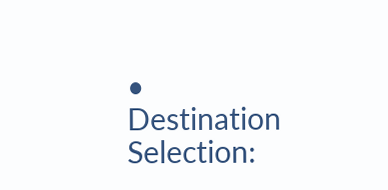• Destination Selection: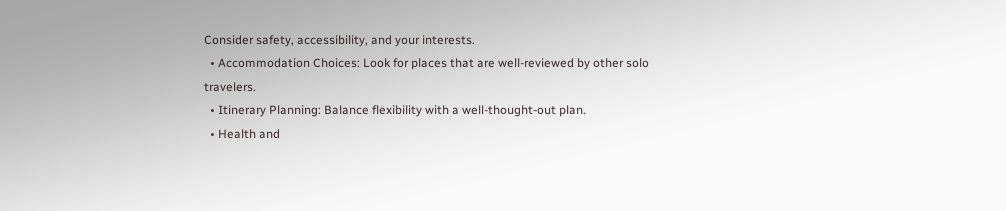Consider safety, accessibility, and your interests.
  • Accommodation Choices: Look for places that are well-reviewed by other solo travelers.
  • Itinerary Planning: Balance flexibility with a well-thought-out plan.
  • Health and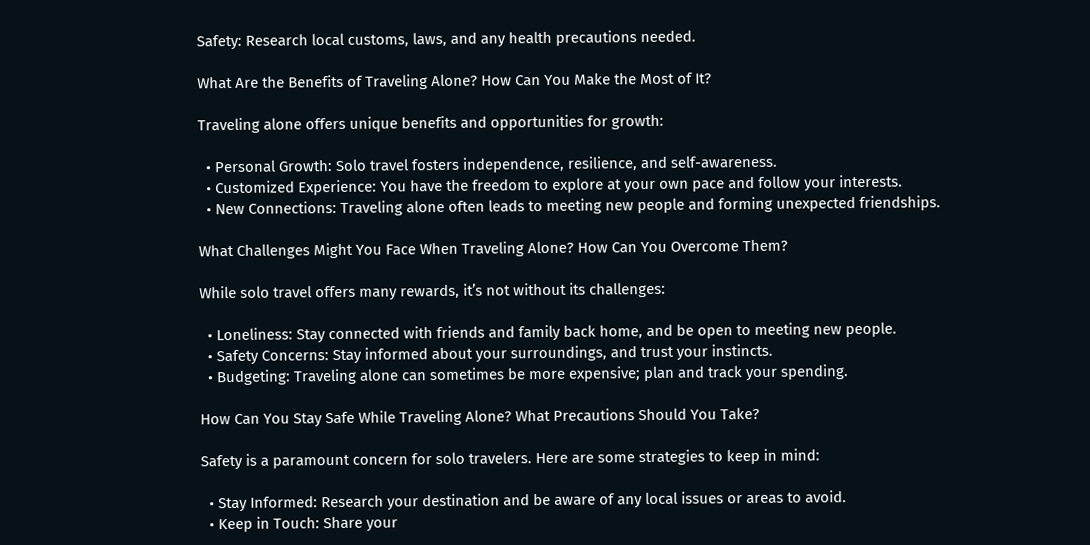Safety: Research local customs, laws, and any health precautions needed.

What Are the Benefits of Traveling Alone? How Can You Make the Most of It?

Traveling alone offers unique benefits and opportunities for growth:

  • Personal Growth: Solo travel fosters independence, resilience, and self-awareness.
  • Customized Experience: You have the freedom to explore at your own pace and follow your interests.
  • New Connections: Traveling alone often leads to meeting new people and forming unexpected friendships.

What Challenges Might You Face When Traveling Alone? How Can You Overcome Them?

While solo travel offers many rewards, it’s not without its challenges:

  • Loneliness: Stay connected with friends and family back home, and be open to meeting new people.
  • Safety Concerns: Stay informed about your surroundings, and trust your instincts.
  • Budgeting: Traveling alone can sometimes be more expensive; plan and track your spending.

How Can You Stay Safe While Traveling Alone? What Precautions Should You Take?

Safety is a paramount concern for solo travelers. Here are some strategies to keep in mind:

  • Stay Informed: Research your destination and be aware of any local issues or areas to avoid.
  • Keep in Touch: Share your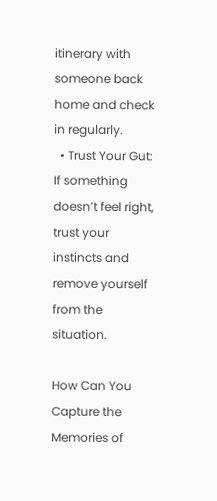itinerary with someone back home and check in regularly.
  • Trust Your Gut: If something doesn’t feel right, trust your instincts and remove yourself from the situation.

How Can You Capture the Memories of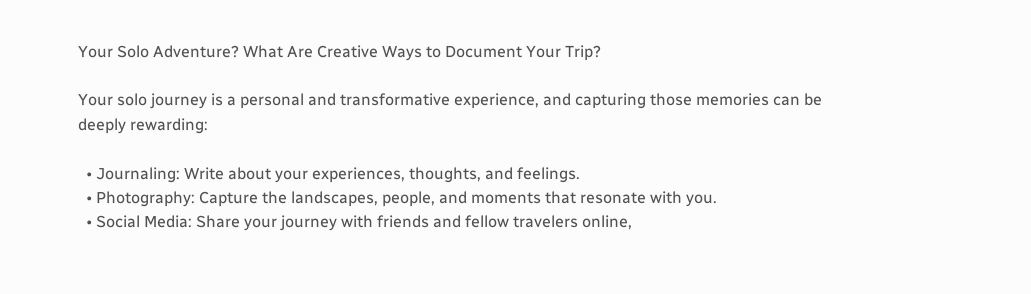Your Solo Adventure? What Are Creative Ways to Document Your Trip?

Your solo journey is a personal and transformative experience, and capturing those memories can be deeply rewarding:

  • Journaling: Write about your experiences, thoughts, and feelings.
  • Photography: Capture the landscapes, people, and moments that resonate with you.
  • Social Media: Share your journey with friends and fellow travelers online,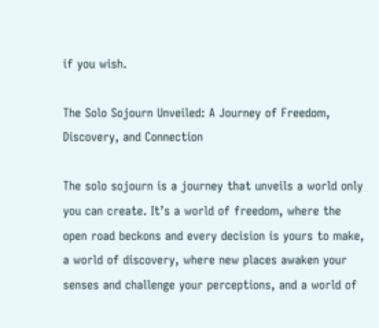if you wish.

The Solo Sojourn Unveiled: A Journey of Freedom, Discovery, and Connection

The solo sojourn is a journey that unveils a world only you can create. It’s a world of freedom, where the open road beckons and every decision is yours to make, a world of discovery, where new places awaken your senses and challenge your perceptions, and a world of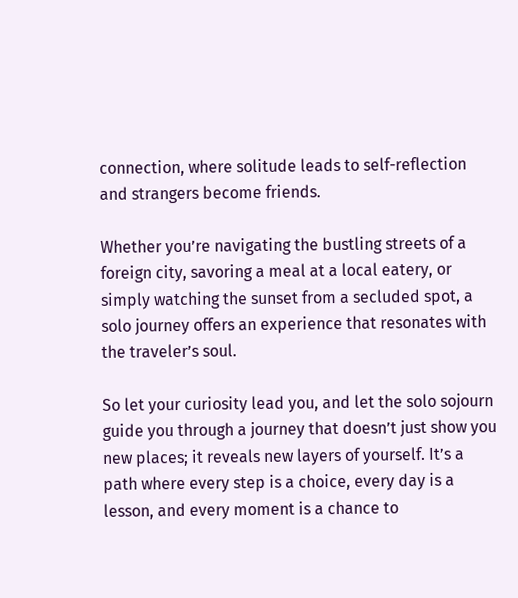connection, where solitude leads to self-reflection and strangers become friends.

Whether you’re navigating the bustling streets of a foreign city, savoring a meal at a local eatery, or simply watching the sunset from a secluded spot, a solo journey offers an experience that resonates with the traveler’s soul.

So let your curiosity lead you, and let the solo sojourn guide you through a journey that doesn’t just show you new places; it reveals new layers of yourself. It’s a path where every step is a choice, every day is a lesson, and every moment is a chance to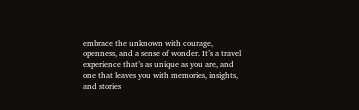embrace the unknown with courage, openness, and a sense of wonder. It’s a travel experience that’s as unique as you are, and one that leaves you with memories, insights, and stories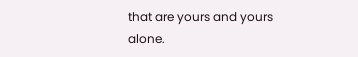that are yours and yours alone.